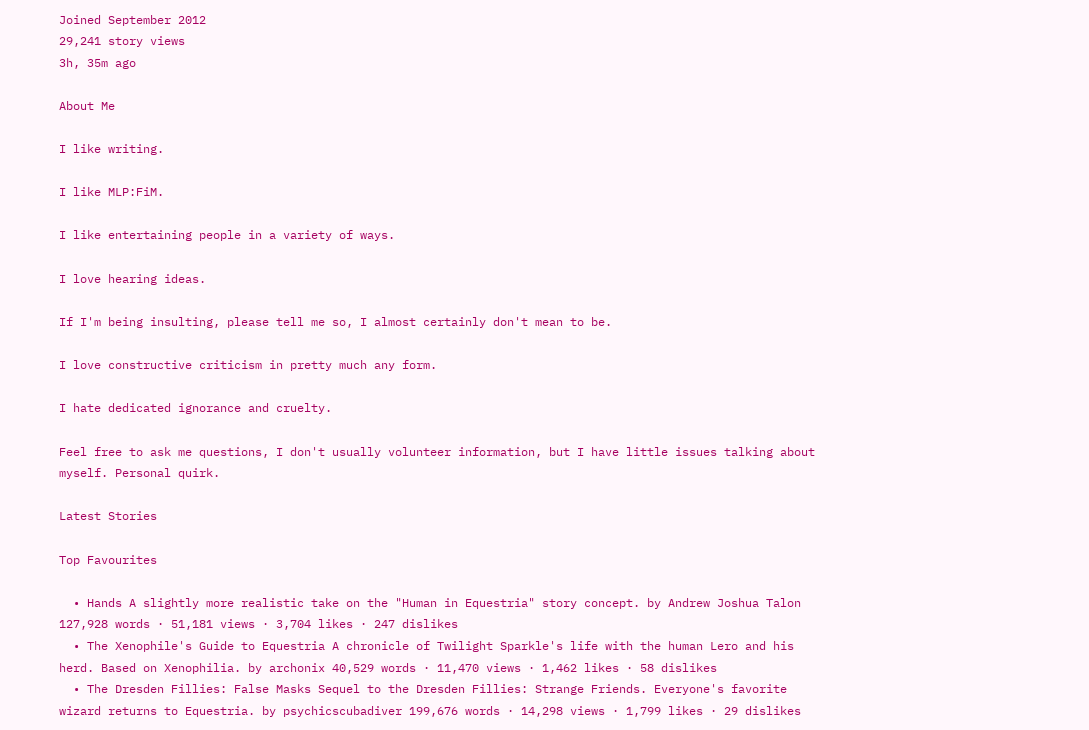Joined September 2012
29,241 story views
3h, 35m ago

About Me

I like writing.

I like MLP:FiM.

I like entertaining people in a variety of ways.

I love hearing ideas.

If I'm being insulting, please tell me so, I almost certainly don't mean to be.

I love constructive criticism in pretty much any form.

I hate dedicated ignorance and cruelty.

Feel free to ask me questions, I don't usually volunteer information, but I have little issues talking about myself. Personal quirk.

Latest Stories

Top Favourites

  • Hands A slightly more realistic take on the "Human in Equestria" story concept. by Andrew Joshua Talon 127,928 words · 51,181 views · 3,704 likes · 247 dislikes
  • The Xenophile's Guide to Equestria A chronicle of Twilight Sparkle's life with the human Lero and his herd. Based on Xenophilia. by archonix 40,529 words · 11,470 views · 1,462 likes · 58 dislikes
  • The Dresden Fillies: False Masks Sequel to the Dresden Fillies: Strange Friends. Everyone's favorite wizard returns to Equestria. by psychicscubadiver 199,676 words · 14,298 views · 1,799 likes · 29 dislikes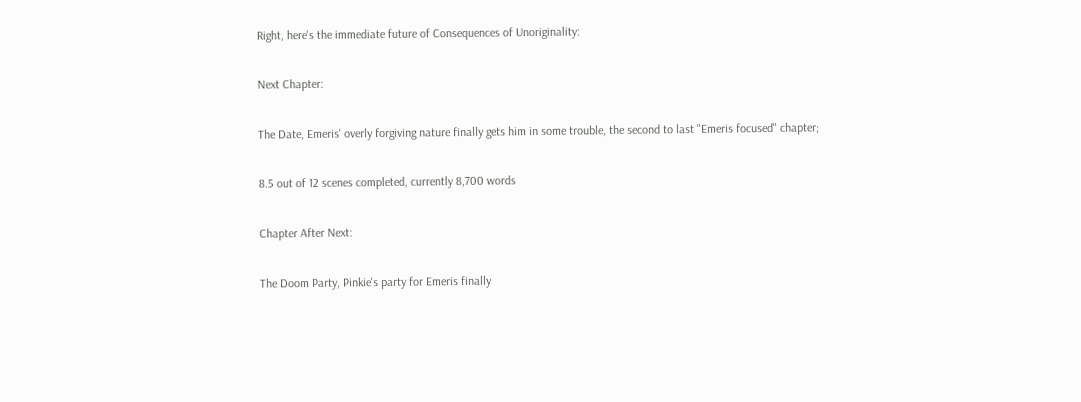Right, here's the immediate future of Consequences of Unoriginality:

Next Chapter:

The Date, Emeris' overly forgiving nature finally gets him in some trouble, the second to last "Emeris focused" chapter;

8.5 out of 12 scenes completed, currently 8,700 words

Chapter After Next:

The Doom Party, Pinkie's party for Emeris finally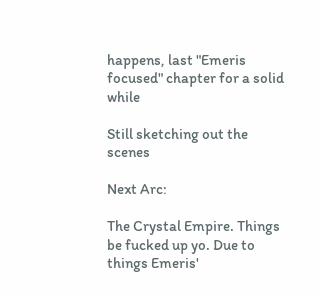happens, last "Emeris focused" chapter for a solid while

Still sketching out the scenes

Next Arc:

The Crystal Empire. Things be fucked up yo. Due to things Emeris'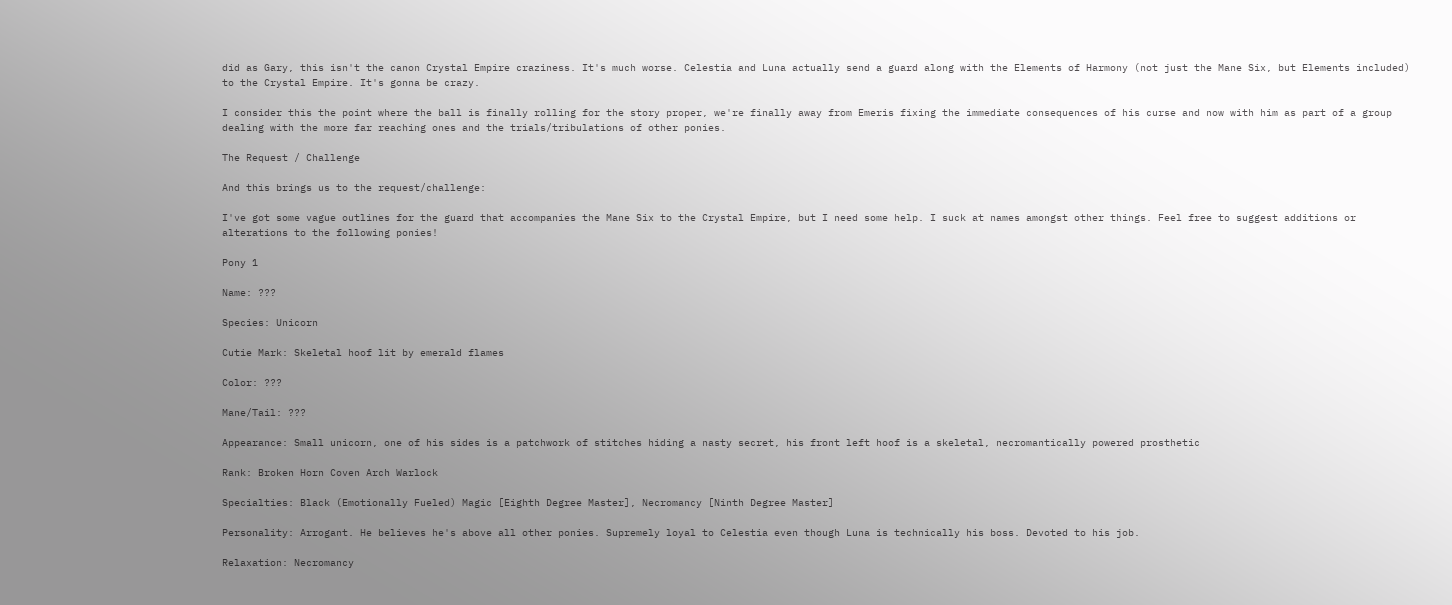did as Gary, this isn't the canon Crystal Empire craziness. It's much worse. Celestia and Luna actually send a guard along with the Elements of Harmony (not just the Mane Six, but Elements included) to the Crystal Empire. It's gonna be crazy.

I consider this the point where the ball is finally rolling for the story proper, we're finally away from Emeris fixing the immediate consequences of his curse and now with him as part of a group dealing with the more far reaching ones and the trials/tribulations of other ponies.

The Request / Challenge

And this brings us to the request/challenge:

I've got some vague outlines for the guard that accompanies the Mane Six to the Crystal Empire, but I need some help. I suck at names amongst other things. Feel free to suggest additions or alterations to the following ponies!

Pony 1

Name: ???

Species: Unicorn

Cutie Mark: Skeletal hoof lit by emerald flames

Color: ???

Mane/Tail: ???

Appearance: Small unicorn, one of his sides is a patchwork of stitches hiding a nasty secret, his front left hoof is a skeletal, necromantically powered prosthetic

Rank: Broken Horn Coven Arch Warlock

Specialties: Black (Emotionally Fueled) Magic [Eighth Degree Master], Necromancy [Ninth Degree Master]

Personality: Arrogant. He believes he's above all other ponies. Supremely loyal to Celestia even though Luna is technically his boss. Devoted to his job.

Relaxation: Necromancy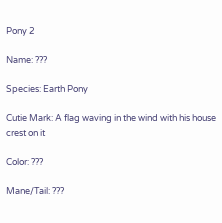Pony 2

Name: ???

Species: Earth Pony

Cutie Mark: A flag waving in the wind with his house crest on it

Color: ???

Mane/Tail: ???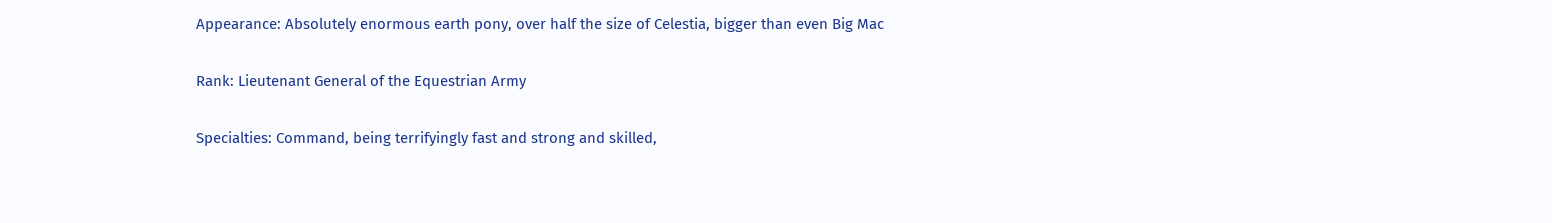Appearance: Absolutely enormous earth pony, over half the size of Celestia, bigger than even Big Mac

Rank: Lieutenant General of the Equestrian Army

Specialties: Command, being terrifyingly fast and strong and skilled,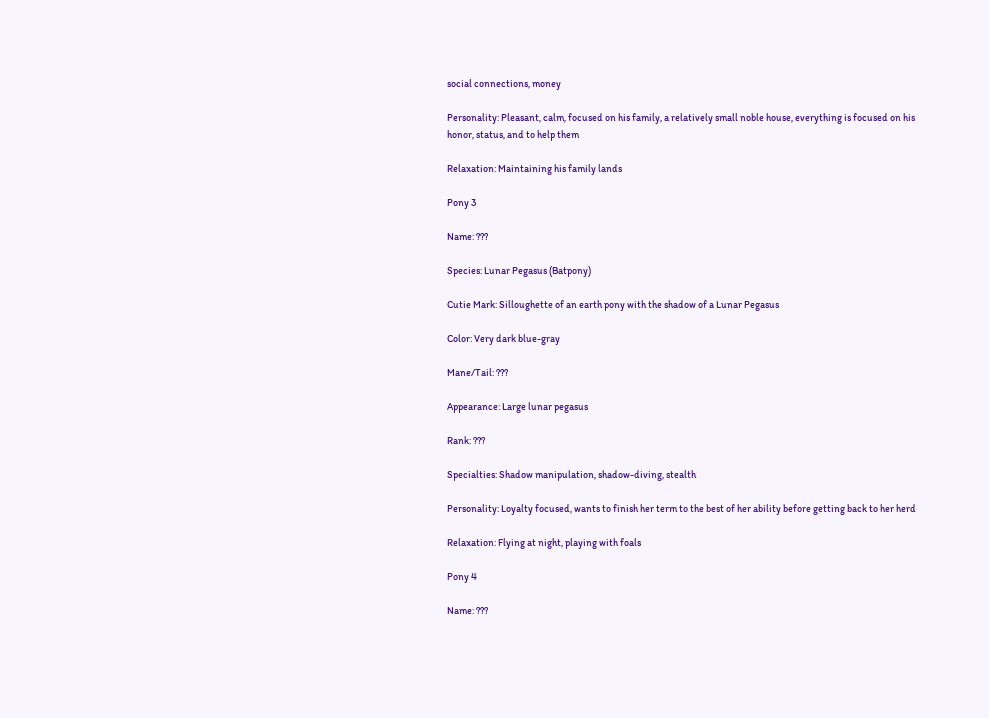social connections, money

Personality: Pleasant, calm, focused on his family, a relatively small noble house, everything is focused on his honor, status, and to help them

Relaxation: Maintaining his family lands

Pony 3

Name: ???

Species: Lunar Pegasus (Batpony)

Cutie Mark: Silloughette of an earth pony with the shadow of a Lunar Pegasus

Color: Very dark blue-gray

Mane/Tail: ???

Appearance: Large lunar pegasus

Rank: ???

Specialties: Shadow manipulation, shadow-diving, stealth

Personality: Loyalty focused, wants to finish her term to the best of her ability before getting back to her herd

Relaxation: Flying at night, playing with foals

Pony 4

Name: ???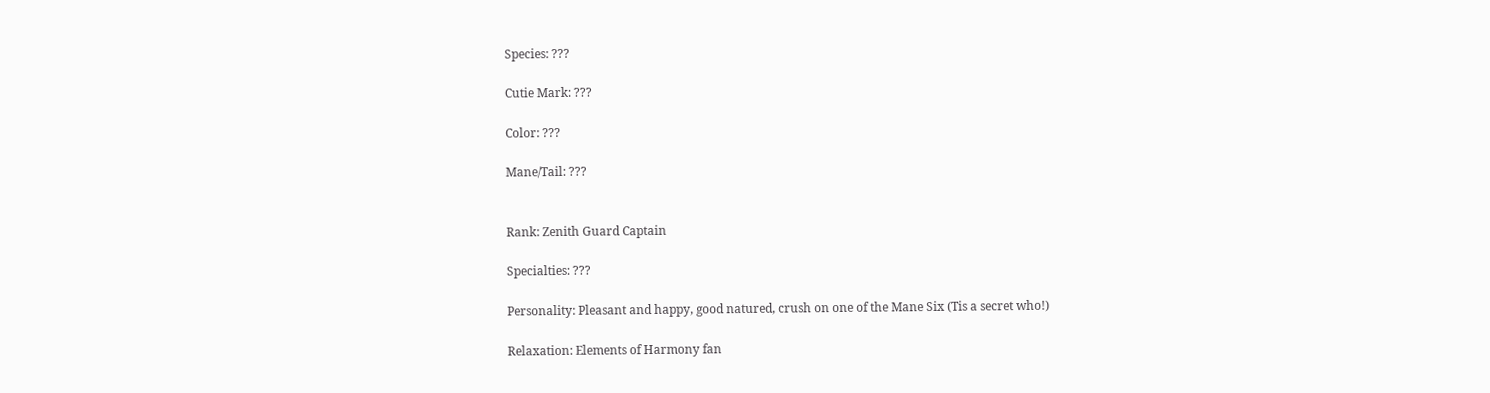Species: ???

Cutie Mark: ???

Color: ???

Mane/Tail: ???


Rank: Zenith Guard Captain

Specialties: ???

Personality: Pleasant and happy, good natured, crush on one of the Mane Six (Tis a secret who!)

Relaxation: Elements of Harmony fan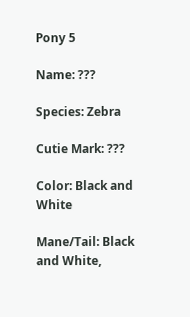Pony 5

Name: ???

Species: Zebra

Cutie Mark: ???

Color: Black and White

Mane/Tail: Black and White,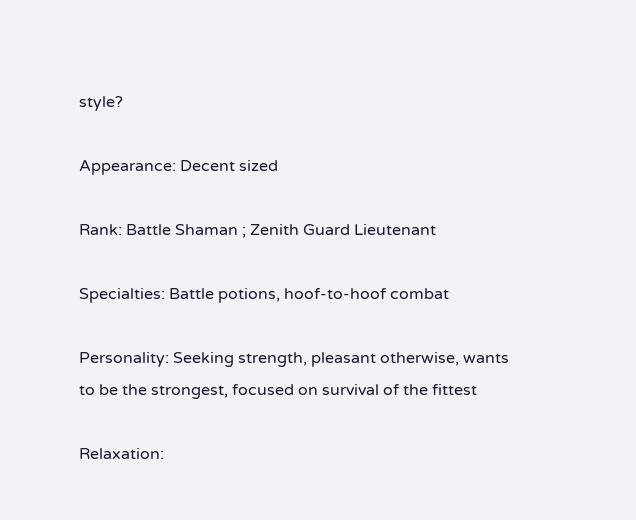style?

Appearance: Decent sized

Rank: Battle Shaman ; Zenith Guard Lieutenant

Specialties: Battle potions, hoof-to-hoof combat

Personality: Seeking strength, pleasant otherwise, wants to be the strongest, focused on survival of the fittest

Relaxation: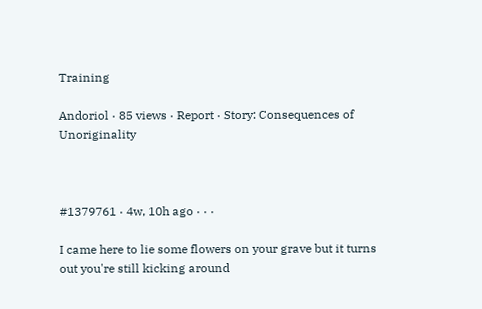Training

Andoriol · 85 views · Report · Story: Consequences of Unoriginality



#1379761 · 4w, 10h ago · · ·

I came here to lie some flowers on your grave but it turns out you're still kicking around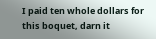I paid ten whole dollars for this boquet, darn it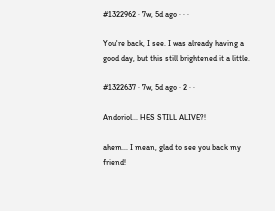#1322962 · 7w, 5d ago · · ·

You're back, I see. I was already having a good day, but this still brightened it a little.

#1322637 · 7w, 5d ago · 2 · ·

Andoriol... HES STILL ALIVE?!

ahem... I mean, glad to see you back my friend!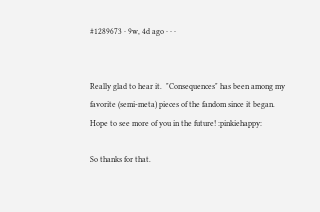#1289673 · 9w, 4d ago · · ·


Really glad to hear it.  "Consequences" has been among my favorite (semi-meta) pieces of the fandom since it began.  Hope to see more of you in the future! :pinkiehappy:

So thanks for that.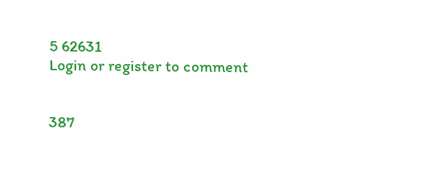5 62631
Login or register to comment


387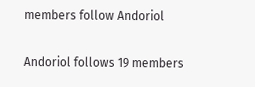members follow Andoriol

Andoriol follows 19 members